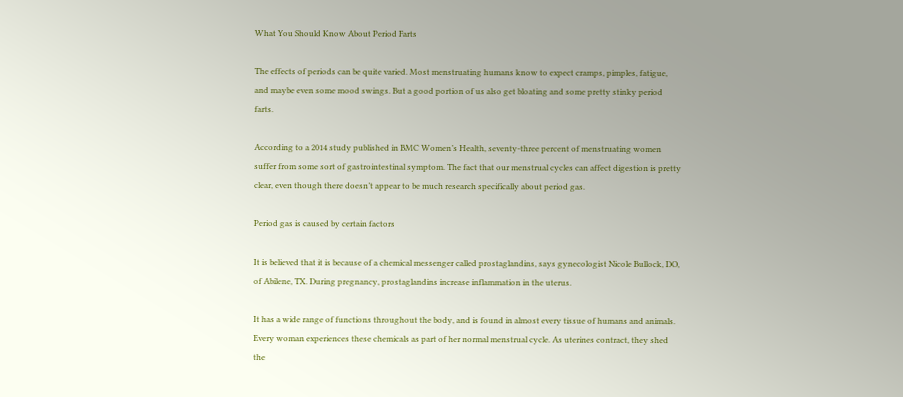What You Should Know About Period Farts

The effects of periods can be quite varied. Most menstruating humans know to expect cramps, pimples, fatigue, and maybe even some mood swings. But a good portion of us also get bloating and some pretty stinky period farts.

According to a 2014 study published in BMC Women’s Health, seventy-three percent of menstruating women suffer from some sort of gastrointestinal symptom. The fact that our menstrual cycles can affect digestion is pretty clear, even though there doesn’t appear to be much research specifically about period gas.

Period gas is caused by certain factors

It is believed that it is because of a chemical messenger called prostaglandins, says gynecologist Nicole Bullock, DO, of Abilene, TX. During pregnancy, prostaglandins increase inflammation in the uterus.

It has a wide range of functions throughout the body, and is found in almost every tissue of humans and animals. Every woman experiences these chemicals as part of her normal menstrual cycle. As uterines contract, they shed the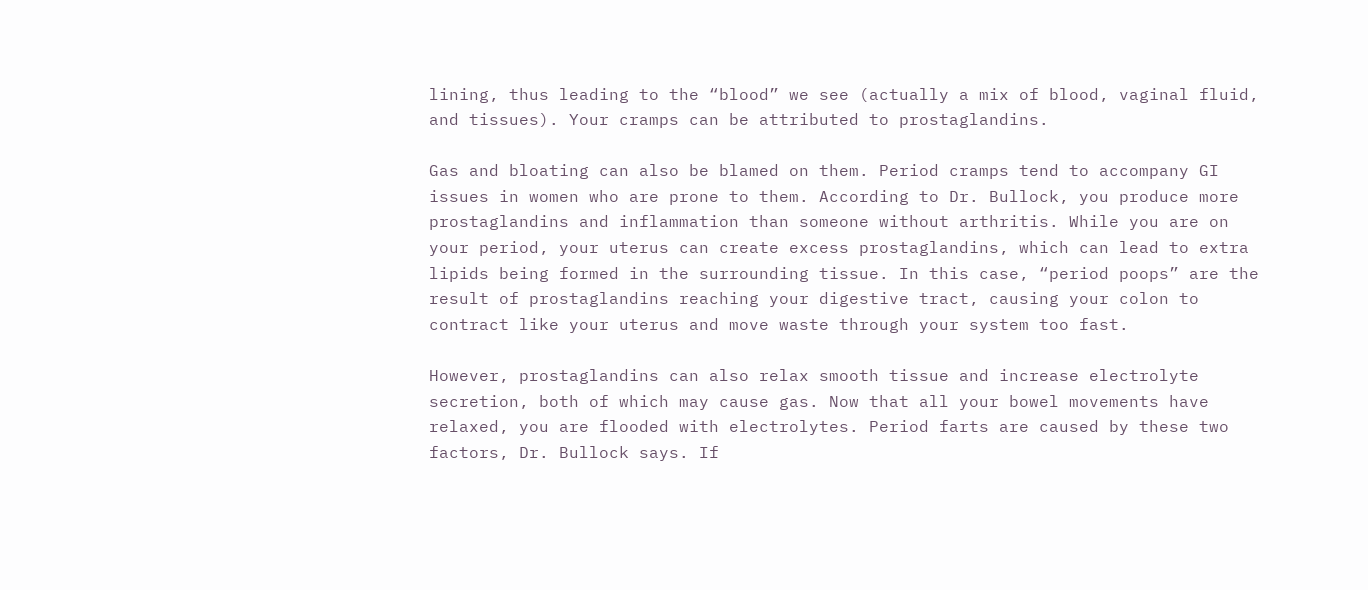lining, thus leading to the “blood” we see (actually a mix of blood, vaginal fluid, and tissues). Your cramps can be attributed to prostaglandins.

Gas and bloating can also be blamed on them. Period cramps tend to accompany GI issues in women who are prone to them. According to Dr. Bullock, you produce more prostaglandins and inflammation than someone without arthritis. While you are on your period, your uterus can create excess prostaglandins, which can lead to extra lipids being formed in the surrounding tissue. In this case, “period poops” are the result of prostaglandins reaching your digestive tract, causing your colon to contract like your uterus and move waste through your system too fast.

However, prostaglandins can also relax smooth tissue and increase electrolyte secretion, both of which may cause gas. Now that all your bowel movements have relaxed, you are flooded with electrolytes. Period farts are caused by these two factors, Dr. Bullock says. If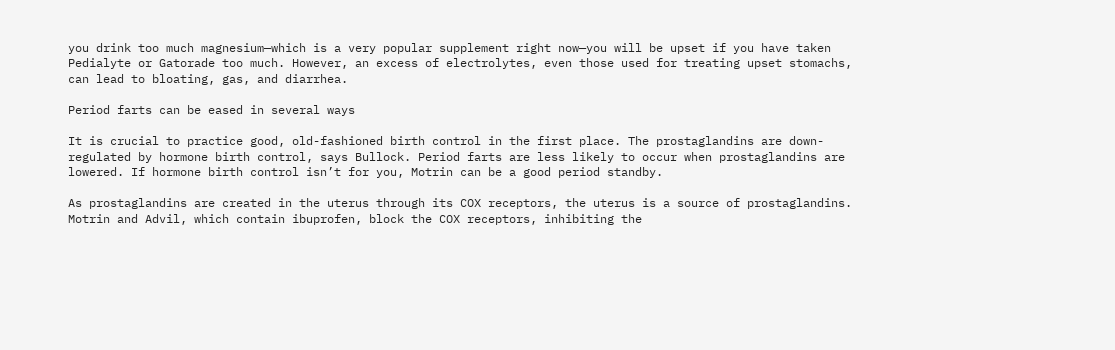you drink too much magnesium—which is a very popular supplement right now—you will be upset if you have taken Pedialyte or Gatorade too much. However, an excess of electrolytes, even those used for treating upset stomachs, can lead to bloating, gas, and diarrhea.

Period farts can be eased in several ways

It is crucial to practice good, old-fashioned birth control in the first place. The prostaglandins are down-regulated by hormone birth control, says Bullock. Period farts are less likely to occur when prostaglandins are lowered. If hormone birth control isn’t for you, Motrin can be a good period standby.

As prostaglandins are created in the uterus through its COX receptors, the uterus is a source of prostaglandins. Motrin and Advil, which contain ibuprofen, block the COX receptors, inhibiting the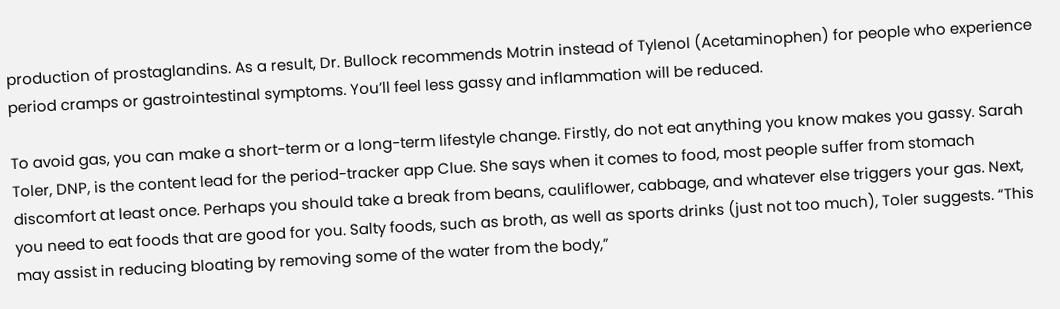production of prostaglandins. As a result, Dr. Bullock recommends Motrin instead of Tylenol (Acetaminophen) for people who experience period cramps or gastrointestinal symptoms. You’ll feel less gassy and inflammation will be reduced.

To avoid gas, you can make a short-term or a long-term lifestyle change. Firstly, do not eat anything you know makes you gassy. Sarah Toler, DNP, is the content lead for the period-tracker app Clue. She says when it comes to food, most people suffer from stomach discomfort at least once. Perhaps you should take a break from beans, cauliflower, cabbage, and whatever else triggers your gas. Next, you need to eat foods that are good for you. Salty foods, such as broth, as well as sports drinks (just not too much), Toler suggests. “This may assist in reducing bloating by removing some of the water from the body,”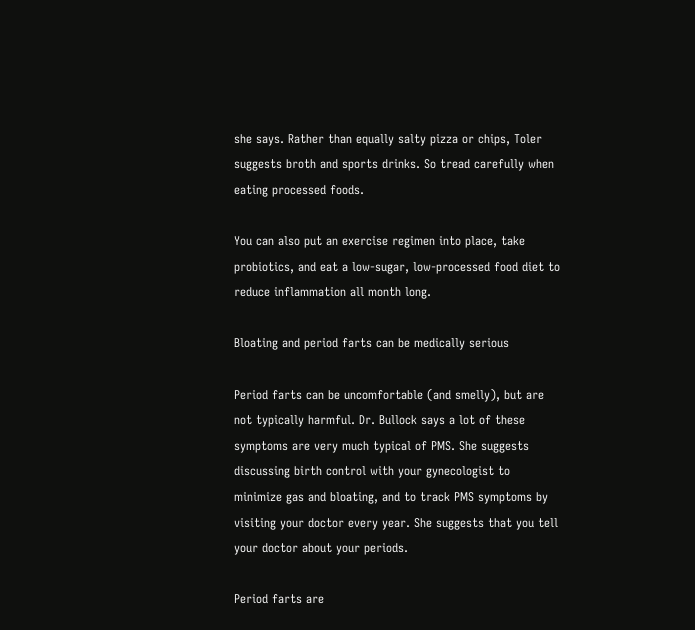she says. Rather than equally salty pizza or chips, Toler suggests broth and sports drinks. So tread carefully when eating processed foods.

You can also put an exercise regimen into place, take probiotics, and eat a low-sugar, low-processed food diet to reduce inflammation all month long.

Bloating and period farts can be medically serious

Period farts can be uncomfortable (and smelly), but are not typically harmful. Dr. Bullock says a lot of these symptoms are very much typical of PMS. She suggests discussing birth control with your gynecologist to minimize gas and bloating, and to track PMS symptoms by visiting your doctor every year. She suggests that you tell your doctor about your periods.

Period farts are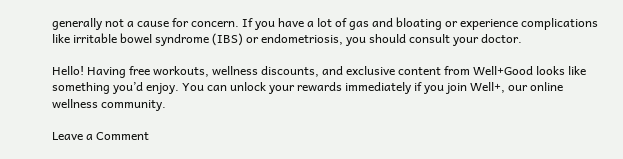generally not a cause for concern. If you have a lot of gas and bloating or experience complications like irritable bowel syndrome (IBS) or endometriosis, you should consult your doctor.

Hello! Having free workouts, wellness discounts, and exclusive content from Well+Good looks like something you’d enjoy. You can unlock your rewards immediately if you join Well+, our online wellness community.

Leave a Comment